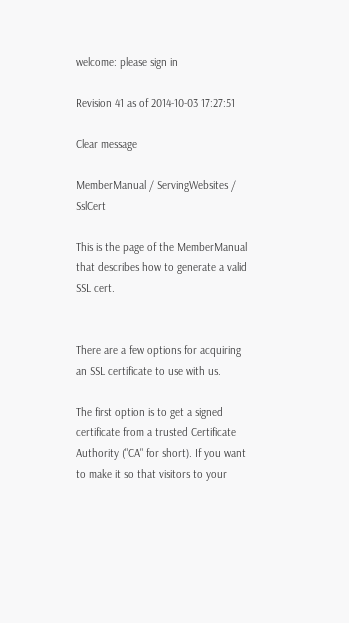welcome: please sign in

Revision 41 as of 2014-10-03 17:27:51

Clear message

MemberManual / ServingWebsites / SslCert

This is the page of the MemberManual that describes how to generate a valid SSL cert.


There are a few options for acquiring an SSL certificate to use with us.

The first option is to get a signed certificate from a trusted Certificate Authority ("CA" for short). If you want to make it so that visitors to your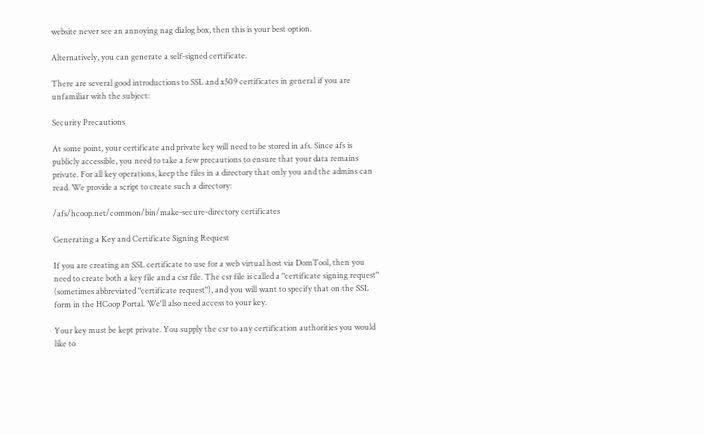website never see an annoying nag dialog box, then this is your best option.

Alternatively, you can generate a self-signed certificate.

There are several good introductions to SSL and x509 certificates in general if you are unfamiliar with the subject:

Security Precautions

At some point, your certificate and private key will need to be stored in afs. Since afs is publicly accessible, you need to take a few precautions to ensure that your data remains private. For all key operations, keep the files in a directory that only you and the admins can read. We provide a script to create such a directory:

/afs/hcoop.net/common/bin/make-secure-directory certificates

Generating a Key and Certificate Signing Request

If you are creating an SSL certificate to use for a web virtual host via DomTool, then you need to create both a key file and a csr file. The csr file is called a "certificate signing request" (sometimes abbreviated "certificate request"), and you will want to specify that on the SSL form in the HCoop Portal. We'll also need access to your key.

Your key must be kept private. You supply the csr to any certification authorities you would like to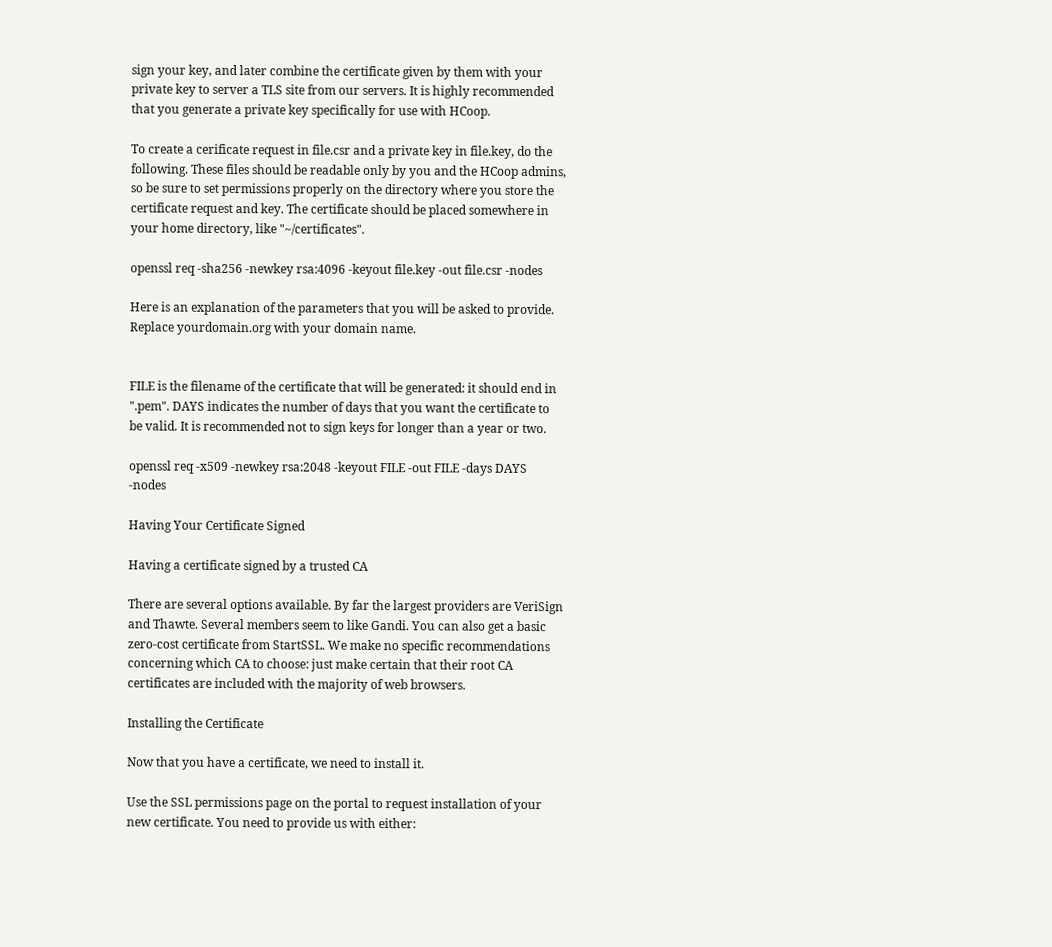sign your key, and later combine the certificate given by them with your private key to server a TLS site from our servers. It is highly recommended that you generate a private key specifically for use with HCoop.

To create a cerificate request in file.csr and a private key in file.key, do the following. These files should be readable only by you and the HCoop admins, so be sure to set permissions properly on the directory where you store the certificate request and key. The certificate should be placed somewhere in your home directory, like "~/certificates".

openssl req -sha256 -newkey rsa:4096 -keyout file.key -out file.csr -nodes

Here is an explanation of the parameters that you will be asked to provide. Replace yourdomain.org with your domain name.


FILE is the filename of the certificate that will be generated: it should end in ".pem". DAYS indicates the number of days that you want the certificate to be valid. It is recommended not to sign keys for longer than a year or two.

openssl req -x509 -newkey rsa:2048 -keyout FILE -out FILE -days DAYS -nodes

Having Your Certificate Signed

Having a certificate signed by a trusted CA

There are several options available. By far the largest providers are VeriSign and Thawte. Several members seem to like Gandi. You can also get a basic zero-cost certificate from StartSSL. We make no specific recommendations concerning which CA to choose: just make certain that their root CA certificates are included with the majority of web browsers.

Installing the Certificate

Now that you have a certificate, we need to install it.

Use the SSL permissions page on the portal to request installation of your new certificate. You need to provide us with either: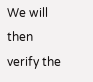We will then verify the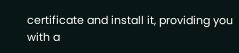certificate and install it, providing you with a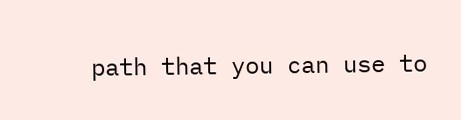path that you can use to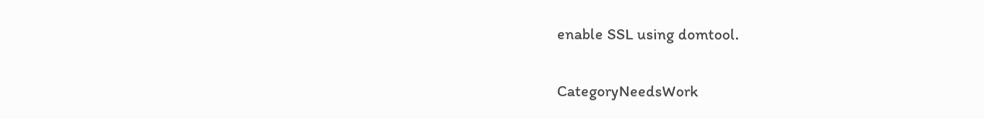enable SSL using domtool.

CategoryNeedsWork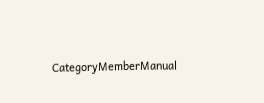CategoryMemberManual